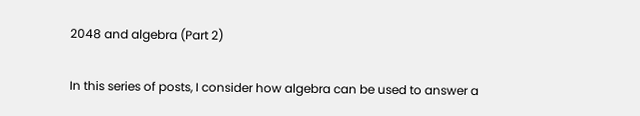2048 and algebra (Part 2)

In this series of posts, I consider how algebra can be used to answer a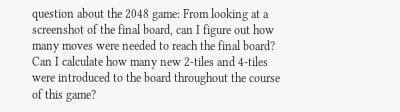question about the 2048 game: From looking at a screenshot of the final board, can I figure out how many moves were needed to reach the final board? Can I calculate how many new 2-tiles and 4-tiles were introduced to the board throughout the course of this game?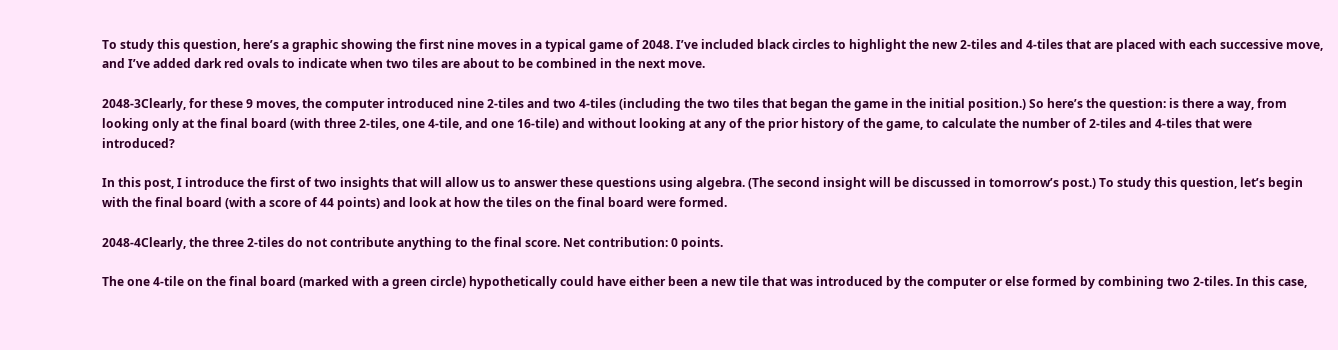To study this question, here’s a graphic showing the first nine moves in a typical game of 2048. I’ve included black circles to highlight the new 2-tiles and 4-tiles that are placed with each successive move, and I’ve added dark red ovals to indicate when two tiles are about to be combined in the next move.

2048-3Clearly, for these 9 moves, the computer introduced nine 2-tiles and two 4-tiles (including the two tiles that began the game in the initial position.) So here’s the question: is there a way, from looking only at the final board (with three 2-tiles, one 4-tile, and one 16-tile) and without looking at any of the prior history of the game, to calculate the number of 2-tiles and 4-tiles that were introduced?

In this post, I introduce the first of two insights that will allow us to answer these questions using algebra. (The second insight will be discussed in tomorrow’s post.) To study this question, let’s begin with the final board (with a score of 44 points) and look at how the tiles on the final board were formed.

2048-4Clearly, the three 2-tiles do not contribute anything to the final score. Net contribution: 0 points.

The one 4-tile on the final board (marked with a green circle) hypothetically could have either been a new tile that was introduced by the computer or else formed by combining two 2-tiles. In this case,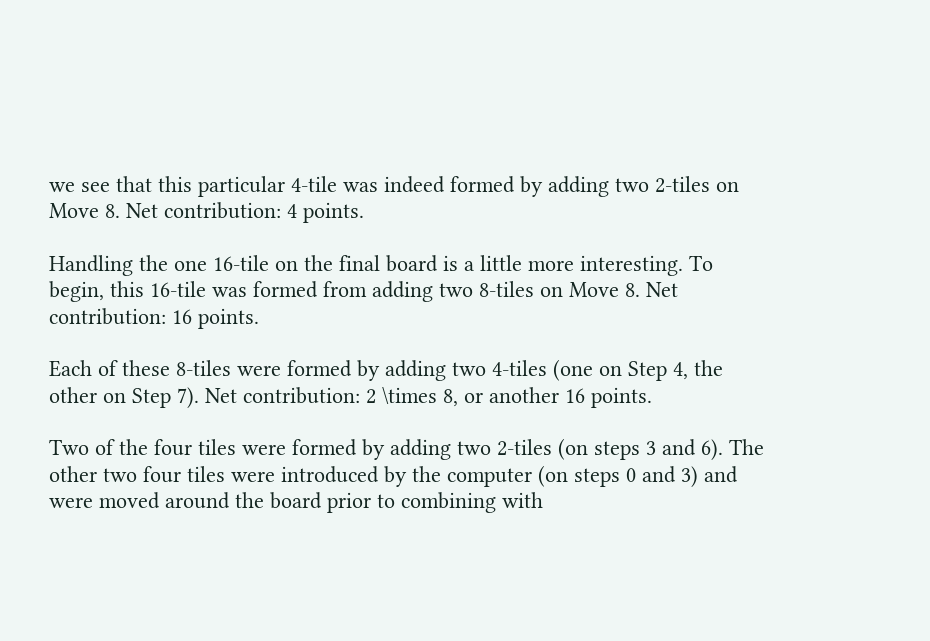we see that this particular 4-tile was indeed formed by adding two 2-tiles on Move 8. Net contribution: 4 points.

Handling the one 16-tile on the final board is a little more interesting. To begin, this 16-tile was formed from adding two 8-tiles on Move 8. Net contribution: 16 points.

Each of these 8-tiles were formed by adding two 4-tiles (one on Step 4, the other on Step 7). Net contribution: 2 \times 8, or another 16 points.

Two of the four tiles were formed by adding two 2-tiles (on steps 3 and 6). The other two four tiles were introduced by the computer (on steps 0 and 3) and were moved around the board prior to combining with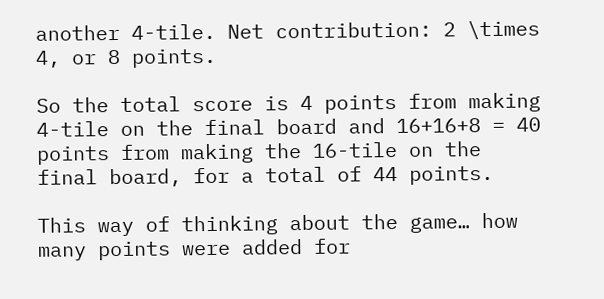another 4-tile. Net contribution: 2 \times 4, or 8 points.

So the total score is 4 points from making 4-tile on the final board and 16+16+8 = 40 points from making the 16-tile on the final board, for a total of 44 points.

This way of thinking about the game… how many points were added for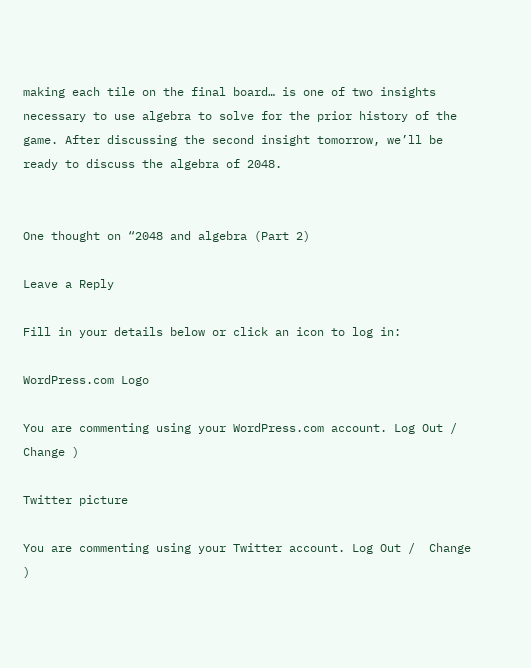making each tile on the final board… is one of two insights necessary to use algebra to solve for the prior history of the game. After discussing the second insight tomorrow, we’ll be ready to discuss the algebra of 2048.


One thought on “2048 and algebra (Part 2)

Leave a Reply

Fill in your details below or click an icon to log in:

WordPress.com Logo

You are commenting using your WordPress.com account. Log Out /  Change )

Twitter picture

You are commenting using your Twitter account. Log Out /  Change )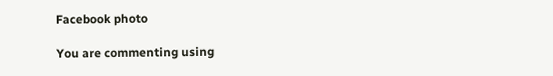Facebook photo

You are commenting using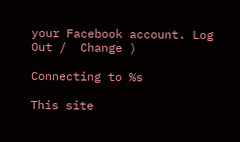your Facebook account. Log Out /  Change )

Connecting to %s

This site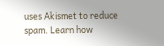uses Akismet to reduce spam. Learn how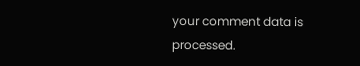your comment data is processed.